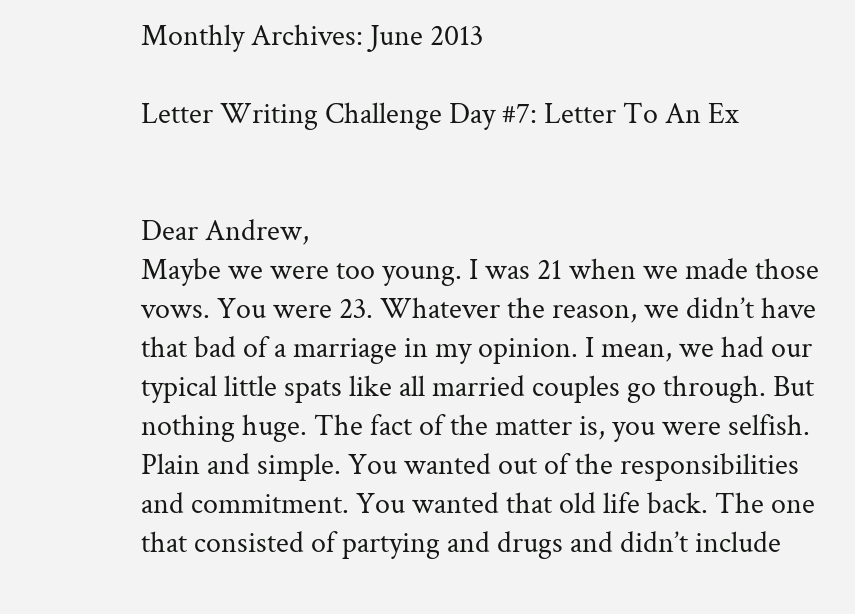Monthly Archives: June 2013

Letter Writing Challenge Day #7: Letter To An Ex


Dear Andrew,
Maybe we were too young. I was 21 when we made those vows. You were 23. Whatever the reason, we didn’t have that bad of a marriage in my opinion. I mean, we had our typical little spats like all married couples go through. But nothing huge. The fact of the matter is, you were selfish. Plain and simple. You wanted out of the responsibilities and commitment. You wanted that old life back. The one that consisted of partying and drugs and didn’t include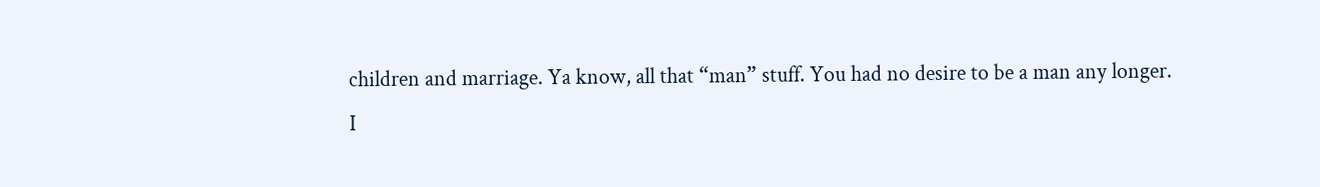children and marriage. Ya know, all that “man” stuff. You had no desire to be a man any longer.
I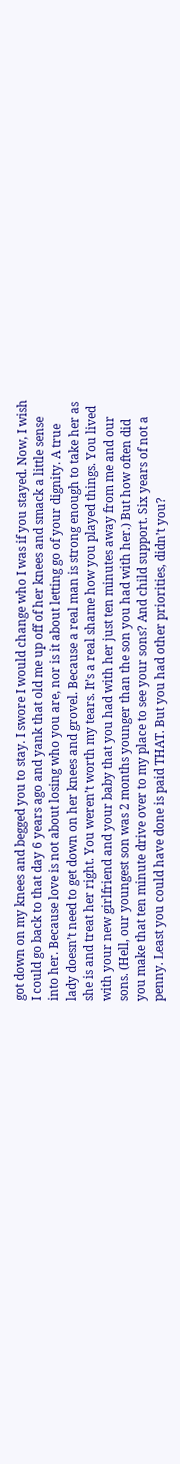got down on my knees and begged you to stay. I swore I would change who I was if you stayed. Now, I wish I could go back to that day 6 years ago and yank that old me up off of her knees and smack a little sense into her. Because love is not about losing who you are, nor is it about letting go of your dignity. A true lady doesn’t need to get down on her knees and grovel. Because a real man is strong enough to take her as she is and treat her right. You weren’t worth my tears. It’s a real shame how you played things. You lived with your new girlfriend and your baby that you had with her just ten minutes away from me and our sons. (Hell, our youngest son was 2 months younger than the son you had with her.) But how often did you make that ten minute drive over to my place to see your sons? And child support. Six years of not a penny. Least you could have done is paid THAT. But you had other priorities, didn’t you?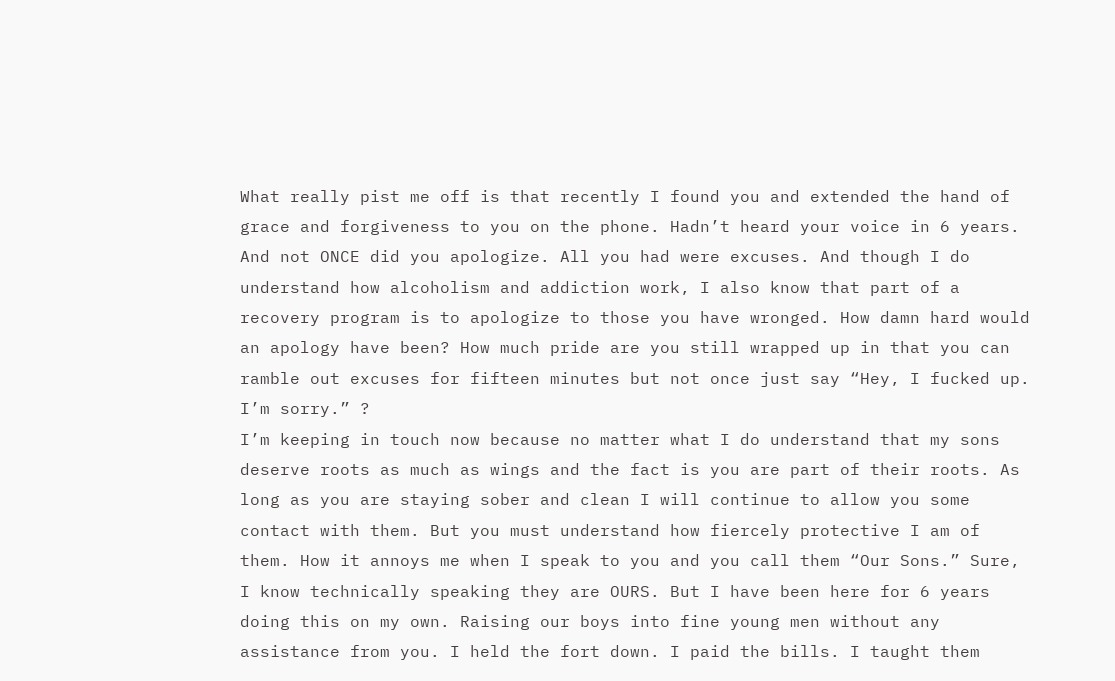What really pist me off is that recently I found you and extended the hand of grace and forgiveness to you on the phone. Hadn’t heard your voice in 6 years. And not ONCE did you apologize. All you had were excuses. And though I do understand how alcoholism and addiction work, I also know that part of a recovery program is to apologize to those you have wronged. How damn hard would an apology have been? How much pride are you still wrapped up in that you can ramble out excuses for fifteen minutes but not once just say “Hey, I fucked up. I’m sorry.” ?
I’m keeping in touch now because no matter what I do understand that my sons deserve roots as much as wings and the fact is you are part of their roots. As long as you are staying sober and clean I will continue to allow you some contact with them. But you must understand how fiercely protective I am of them. How it annoys me when I speak to you and you call them “Our Sons.” Sure, I know technically speaking they are OURS. But I have been here for 6 years doing this on my own. Raising our boys into fine young men without any assistance from you. I held the fort down. I paid the bills. I taught them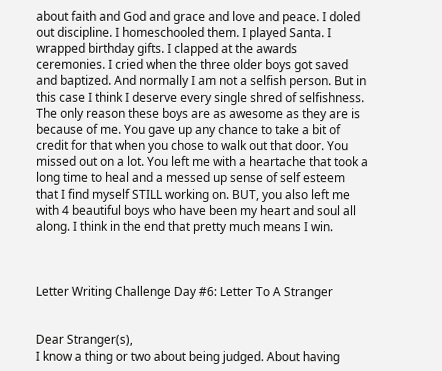about faith and God and grace and love and peace. I doled out discipline. I homeschooled them. I played Santa. I wrapped birthday gifts. I clapped at the awards ceremonies. I cried when the three older boys got saved and baptized. And normally I am not a selfish person. But in this case I think I deserve every single shred of selfishness.
The only reason these boys are as awesome as they are is because of me. You gave up any chance to take a bit of credit for that when you chose to walk out that door. You missed out on a lot. You left me with a heartache that took a long time to heal and a messed up sense of self esteem that I find myself STILL working on. BUT, you also left me with 4 beautiful boys who have been my heart and soul all along. I think in the end that pretty much means I win.



Letter Writing Challenge Day #6: Letter To A Stranger


Dear Stranger(s),
I know a thing or two about being judged. About having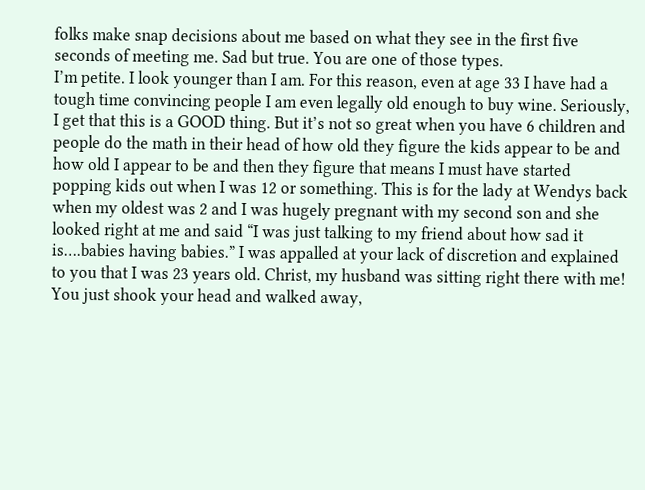folks make snap decisions about me based on what they see in the first five seconds of meeting me. Sad but true. You are one of those types.
I’m petite. I look younger than I am. For this reason, even at age 33 I have had a tough time convincing people I am even legally old enough to buy wine. Seriously, I get that this is a GOOD thing. But it’s not so great when you have 6 children and people do the math in their head of how old they figure the kids appear to be and how old I appear to be and then they figure that means I must have started popping kids out when I was 12 or something. This is for the lady at Wendys back when my oldest was 2 and I was hugely pregnant with my second son and she looked right at me and said “I was just talking to my friend about how sad it is….babies having babies.” I was appalled at your lack of discretion and explained to you that I was 23 years old. Christ, my husband was sitting right there with me! You just shook your head and walked away,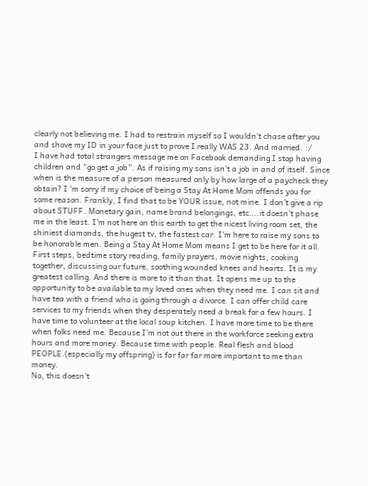clearly not believing me. I had to restrain myself so I wouldn’t chase after you and shove my ID in your face just to prove I really WAS 23. And married. :/
I have had total strangers message me on Facebook demanding I stop having children and “go get a job”. As if raising my sons isn’t a job in and of itself. Since when is the measure of a person measured only by how large of a paycheck they obtain? I ‘m sorry if my choice of being a Stay At Home Mom offends you for some reason. Frankly, I find that to be YOUR issue, not mine. I don’t give a rip about STUFF. Monetary gain, name brand belongings, etc….it doesn’t phase me in the least. I’m not here on this earth to get the nicest living room set, the shiniest diamonds, the hugest tv, the fastest car. I’m here to raise my sons to be honorable men. Being a Stay At Home Mom means I get to be here for it all. First steps, bedtime story reading, family prayers, movie nights, cooking together, discussing our future, soothing wounded knees and hearts. It is my greatest calling. And there is more to it than that. It opens me up to the opportunity to be available to my loved ones when they need me. I can sit and have tea with a friend who is going through a divorce. I can offer child care services to my friends when they desperately need a break for a few hours. I have time to volunteer at the local soup kitchen. I have more time to be there when folks need me. Because I’m not out there in the workforce seeking extra hours and more money. Because time with people. Real flesh and blood PEOPLE.(especially my offspring) is far far far more important to me than money.
No, this doesn’t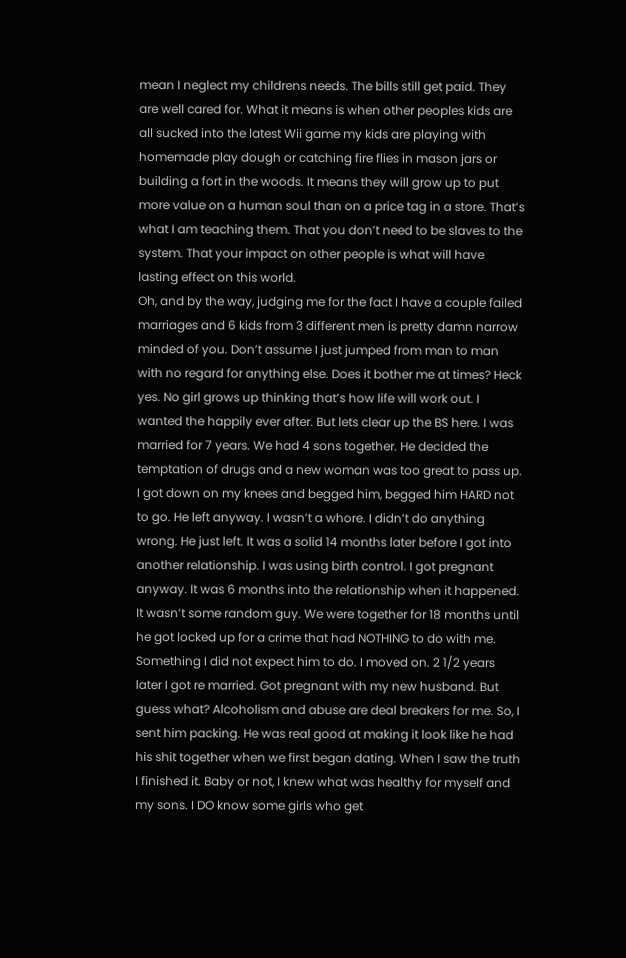mean I neglect my childrens needs. The bills still get paid. They are well cared for. What it means is when other peoples kids are all sucked into the latest Wii game my kids are playing with homemade play dough or catching fire flies in mason jars or building a fort in the woods. It means they will grow up to put more value on a human soul than on a price tag in a store. That’s what I am teaching them. That you don’t need to be slaves to the system. That your impact on other people is what will have lasting effect on this world.
Oh, and by the way, judging me for the fact I have a couple failed marriages and 6 kids from 3 different men is pretty damn narrow minded of you. Don’t assume I just jumped from man to man with no regard for anything else. Does it bother me at times? Heck yes. No girl grows up thinking that’s how life will work out. I wanted the happily ever after. But lets clear up the BS here. I was married for 7 years. We had 4 sons together. He decided the temptation of drugs and a new woman was too great to pass up. I got down on my knees and begged him, begged him HARD not to go. He left anyway. I wasn’t a whore. I didn’t do anything wrong. He just left. It was a solid 14 months later before I got into another relationship. I was using birth control. I got pregnant anyway. It was 6 months into the relationship when it happened. It wasn’t some random guy. We were together for 18 months until he got locked up for a crime that had NOTHING to do with me. Something I did not expect him to do. I moved on. 2 1/2 years later I got re married. Got pregnant with my new husband. But guess what? Alcoholism and abuse are deal breakers for me. So, I sent him packing. He was real good at making it look like he had his shit together when we first began dating. When I saw the truth I finished it. Baby or not, I knew what was healthy for myself and my sons. I DO know some girls who get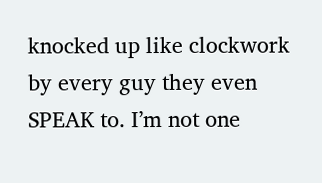knocked up like clockwork by every guy they even SPEAK to. I’m not one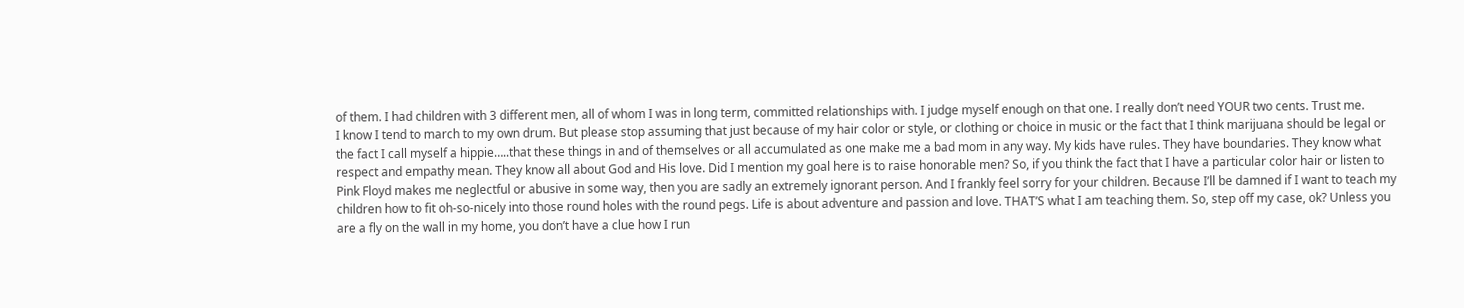of them. I had children with 3 different men, all of whom I was in long term, committed relationships with. I judge myself enough on that one. I really don’t need YOUR two cents. Trust me.
I know I tend to march to my own drum. But please stop assuming that just because of my hair color or style, or clothing or choice in music or the fact that I think marijuana should be legal or the fact I call myself a hippie…..that these things in and of themselves or all accumulated as one make me a bad mom in any way. My kids have rules. They have boundaries. They know what respect and empathy mean. They know all about God and His love. Did I mention my goal here is to raise honorable men? So, if you think the fact that I have a particular color hair or listen to Pink Floyd makes me neglectful or abusive in some way, then you are sadly an extremely ignorant person. And I frankly feel sorry for your children. Because I’ll be damned if I want to teach my children how to fit oh-so-nicely into those round holes with the round pegs. Life is about adventure and passion and love. THAT’S what I am teaching them. So, step off my case, ok? Unless you are a fly on the wall in my home, you don’t have a clue how I run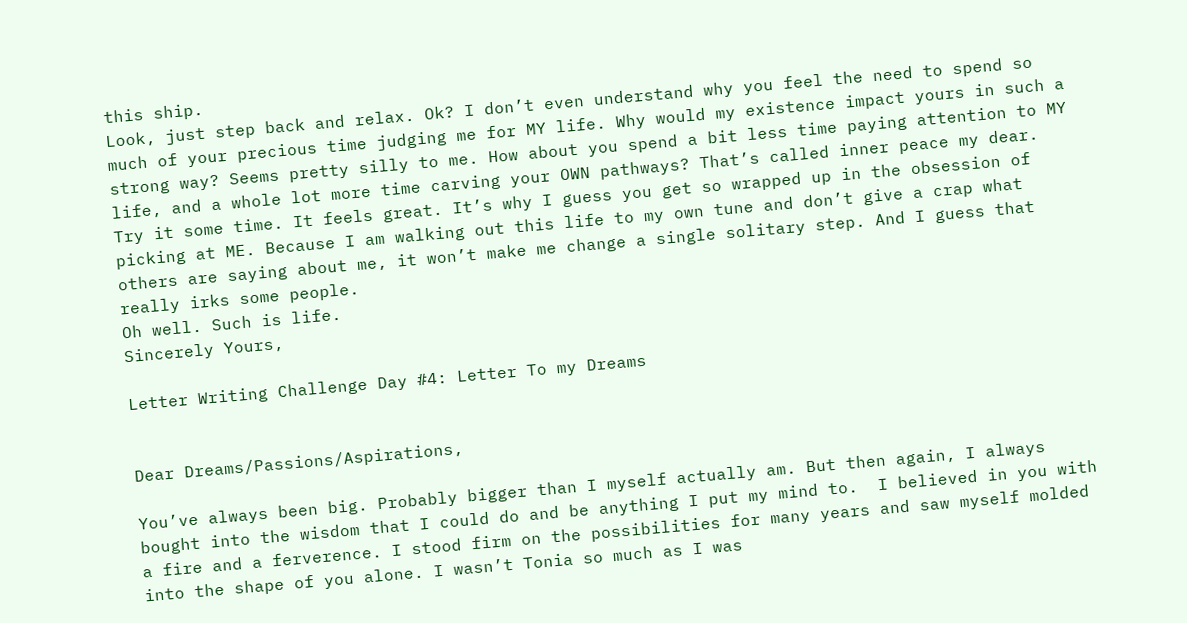this ship.
Look, just step back and relax. Ok? I don’t even understand why you feel the need to spend so much of your precious time judging me for MY life. Why would my existence impact yours in such a strong way? Seems pretty silly to me. How about you spend a bit less time paying attention to MY life, and a whole lot more time carving your OWN pathways? That’s called inner peace my dear. Try it some time. It feels great. It’s why I guess you get so wrapped up in the obsession of picking at ME. Because I am walking out this life to my own tune and don’t give a crap what others are saying about me, it won’t make me change a single solitary step. And I guess that really irks some people.
Oh well. Such is life.
Sincerely Yours,

Letter Writing Challenge Day #4: Letter To my Dreams


Dear Dreams/Passions/Aspirations,

You’ve always been big. Probably bigger than I myself actually am. But then again, I always bought into the wisdom that I could do and be anything I put my mind to.  I believed in you with a fire and a ferverence. I stood firm on the possibilities for many years and saw myself molded into the shape of you alone. I wasn’t Tonia so much as I was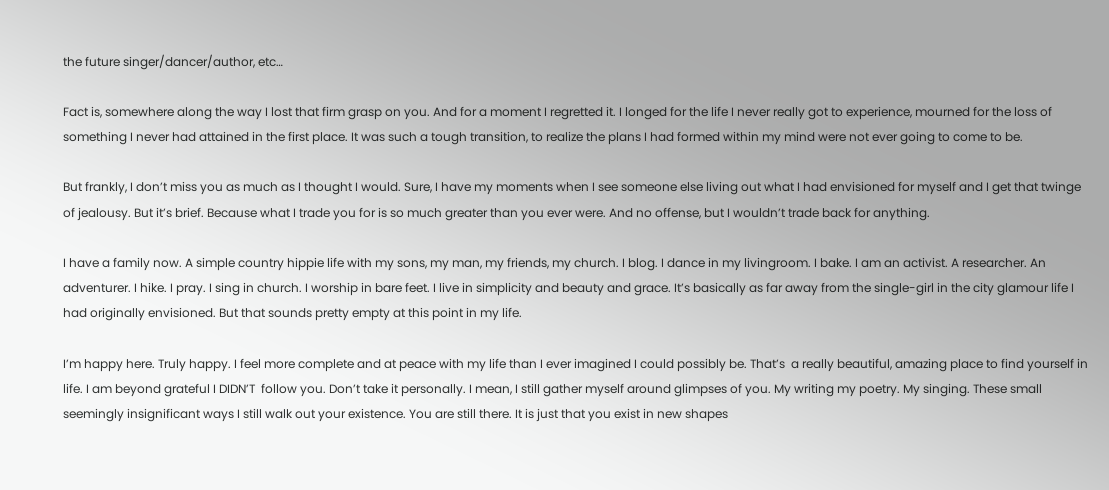the future singer/dancer/author, etc…

Fact is, somewhere along the way I lost that firm grasp on you. And for a moment I regretted it. I longed for the life I never really got to experience, mourned for the loss of something I never had attained in the first place. It was such a tough transition, to realize the plans I had formed within my mind were not ever going to come to be.

But frankly, I don’t miss you as much as I thought I would. Sure, I have my moments when I see someone else living out what I had envisioned for myself and I get that twinge of jealousy. But it’s brief. Because what I trade you for is so much greater than you ever were. And no offense, but I wouldn’t trade back for anything.

I have a family now. A simple country hippie life with my sons, my man, my friends, my church. I blog. I dance in my livingroom. I bake. I am an activist. A researcher. An adventurer. I hike. I pray. I sing in church. I worship in bare feet. I live in simplicity and beauty and grace. It’s basically as far away from the single-girl in the city glamour life I had originally envisioned. But that sounds pretty empty at this point in my life.

I’m happy here. Truly happy. I feel more complete and at peace with my life than I ever imagined I could possibly be. That’s  a really beautiful, amazing place to find yourself in life. I am beyond grateful I DIDN’T  follow you. Don’t take it personally. I mean, I still gather myself around glimpses of you. My writing my poetry. My singing. These small seemingly insignificant ways I still walk out your existence. You are still there. It is just that you exist in new shapes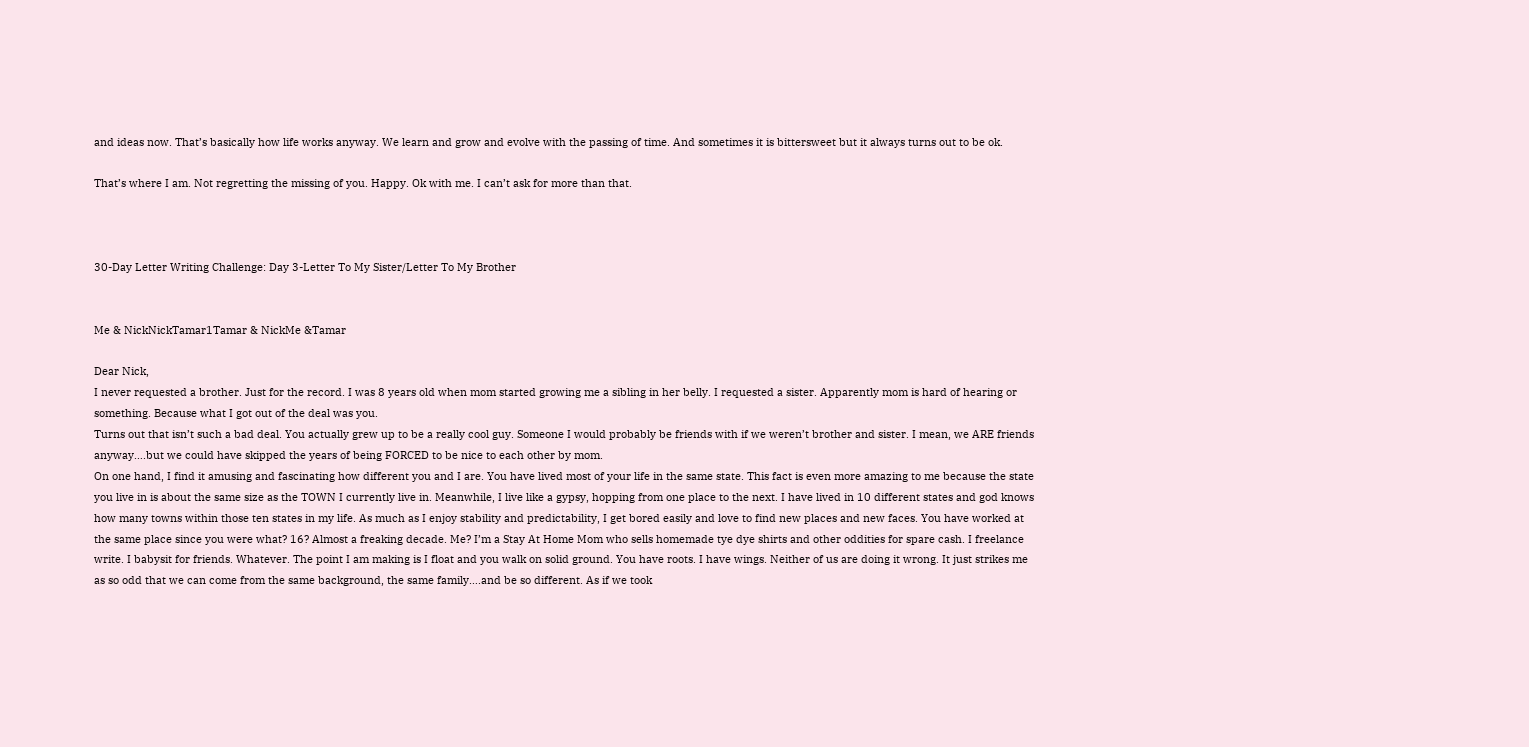and ideas now. That’s basically how life works anyway. We learn and grow and evolve with the passing of time. And sometimes it is bittersweet but it always turns out to be ok.

That’s where I am. Not regretting the missing of you. Happy. Ok with me. I can’t ask for more than that.



30-Day Letter Writing Challenge: Day 3-Letter To My Sister/Letter To My Brother


Me & NickNickTamar1Tamar & NickMe &Tamar

Dear Nick,
I never requested a brother. Just for the record. I was 8 years old when mom started growing me a sibling in her belly. I requested a sister. Apparently mom is hard of hearing or something. Because what I got out of the deal was you.
Turns out that isn’t such a bad deal. You actually grew up to be a really cool guy. Someone I would probably be friends with if we weren’t brother and sister. I mean, we ARE friends anyway….but we could have skipped the years of being FORCED to be nice to each other by mom.
On one hand, I find it amusing and fascinating how different you and I are. You have lived most of your life in the same state. This fact is even more amazing to me because the state you live in is about the same size as the TOWN I currently live in. Meanwhile, I live like a gypsy, hopping from one place to the next. I have lived in 10 different states and god knows how many towns within those ten states in my life. As much as I enjoy stability and predictability, I get bored easily and love to find new places and new faces. You have worked at the same place since you were what? 16? Almost a freaking decade. Me? I’m a Stay At Home Mom who sells homemade tye dye shirts and other oddities for spare cash. I freelance write. I babysit for friends. Whatever. The point I am making is I float and you walk on solid ground. You have roots. I have wings. Neither of us are doing it wrong. It just strikes me as so odd that we can come from the same background, the same family….and be so different. As if we took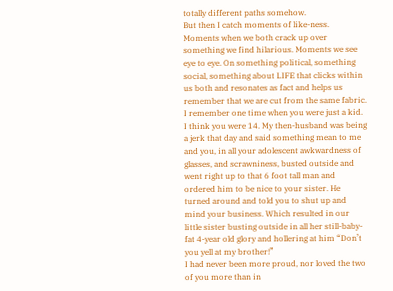totally different paths somehow.
But then I catch moments of like-ness. Moments when we both crack up over something we find hilarious. Moments we see eye to eye. On something political, something social, something about LIFE that clicks within us both and resonates as fact and helps us remember that we are cut from the same fabric.
I remember one time when you were just a kid. I think you were 14. My then-husband was being a jerk that day and said something mean to me and you, in all your adolescent awkwardness of glasses, and scrawniness, busted outside and went right up to that 6 foot tall man and ordered him to be nice to your sister. He turned around and told you to shut up and mind your business. Which resulted in our little sister busting outside in all her still-baby-fat 4-year old glory and hollering at him “Don’t you yell at my brother!”
I had never been more proud, nor loved the two of you more than in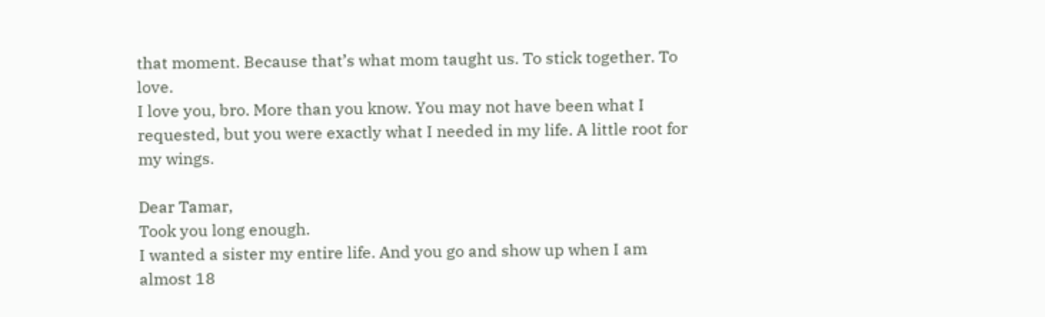that moment. Because that’s what mom taught us. To stick together. To love.
I love you, bro. More than you know. You may not have been what I requested, but you were exactly what I needed in my life. A little root for my wings.

Dear Tamar,
Took you long enough.
I wanted a sister my entire life. And you go and show up when I am almost 18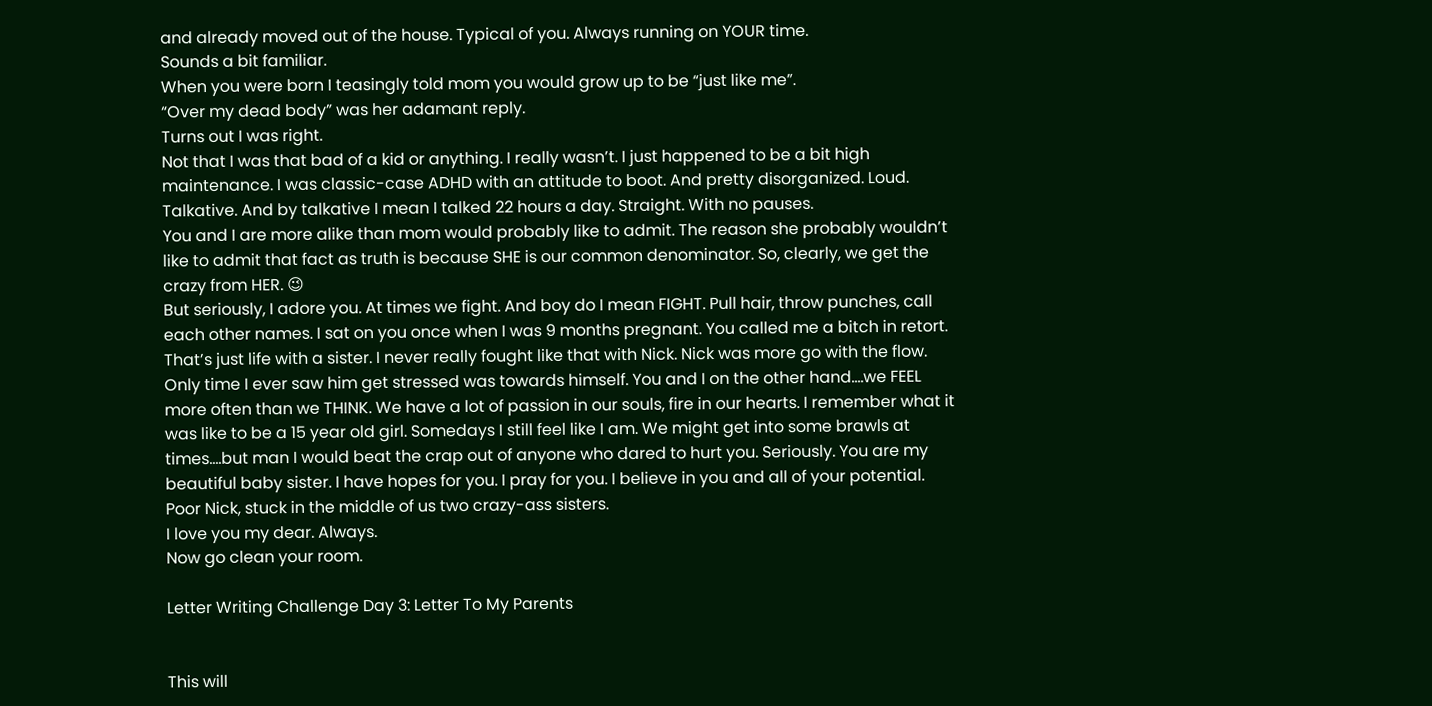and already moved out of the house. Typical of you. Always running on YOUR time.
Sounds a bit familiar.
When you were born I teasingly told mom you would grow up to be “just like me”.
“Over my dead body” was her adamant reply.
Turns out I was right.
Not that I was that bad of a kid or anything. I really wasn’t. I just happened to be a bit high maintenance. I was classic-case ADHD with an attitude to boot. And pretty disorganized. Loud. Talkative. And by talkative I mean I talked 22 hours a day. Straight. With no pauses.
You and I are more alike than mom would probably like to admit. The reason she probably wouldn’t like to admit that fact as truth is because SHE is our common denominator. So, clearly, we get the crazy from HER. 😉
But seriously, I adore you. At times we fight. And boy do I mean FIGHT. Pull hair, throw punches, call each other names. I sat on you once when I was 9 months pregnant. You called me a bitch in retort. That’s just life with a sister. I never really fought like that with Nick. Nick was more go with the flow. Only time I ever saw him get stressed was towards himself. You and I on the other hand….we FEEL more often than we THINK. We have a lot of passion in our souls, fire in our hearts. I remember what it was like to be a 15 year old girl. Somedays I still feel like I am. We might get into some brawls at times….but man I would beat the crap out of anyone who dared to hurt you. Seriously. You are my beautiful baby sister. I have hopes for you. I pray for you. I believe in you and all of your potential. Poor Nick, stuck in the middle of us two crazy-ass sisters.
I love you my dear. Always.
Now go clean your room.

Letter Writing Challenge Day 3: Letter To My Parents


This will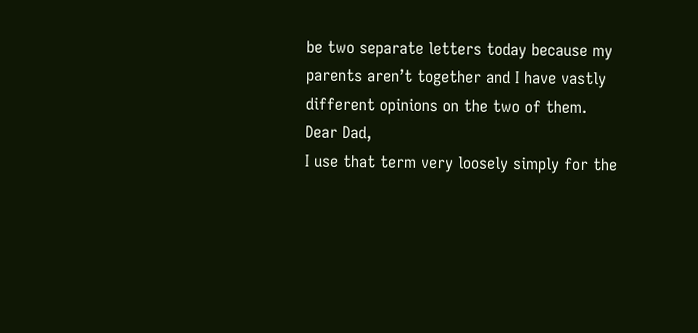be two separate letters today because my parents aren’t together and I have vastly different opinions on the two of them.
Dear Dad,
I use that term very loosely simply for the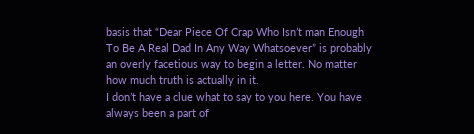basis that “Dear Piece Of Crap Who Isn’t man Enough To Be A Real Dad In Any Way Whatsoever” is probably an overly facetious way to begin a letter. No matter how much truth is actually in it.
I don’t have a clue what to say to you here. You have always been a part of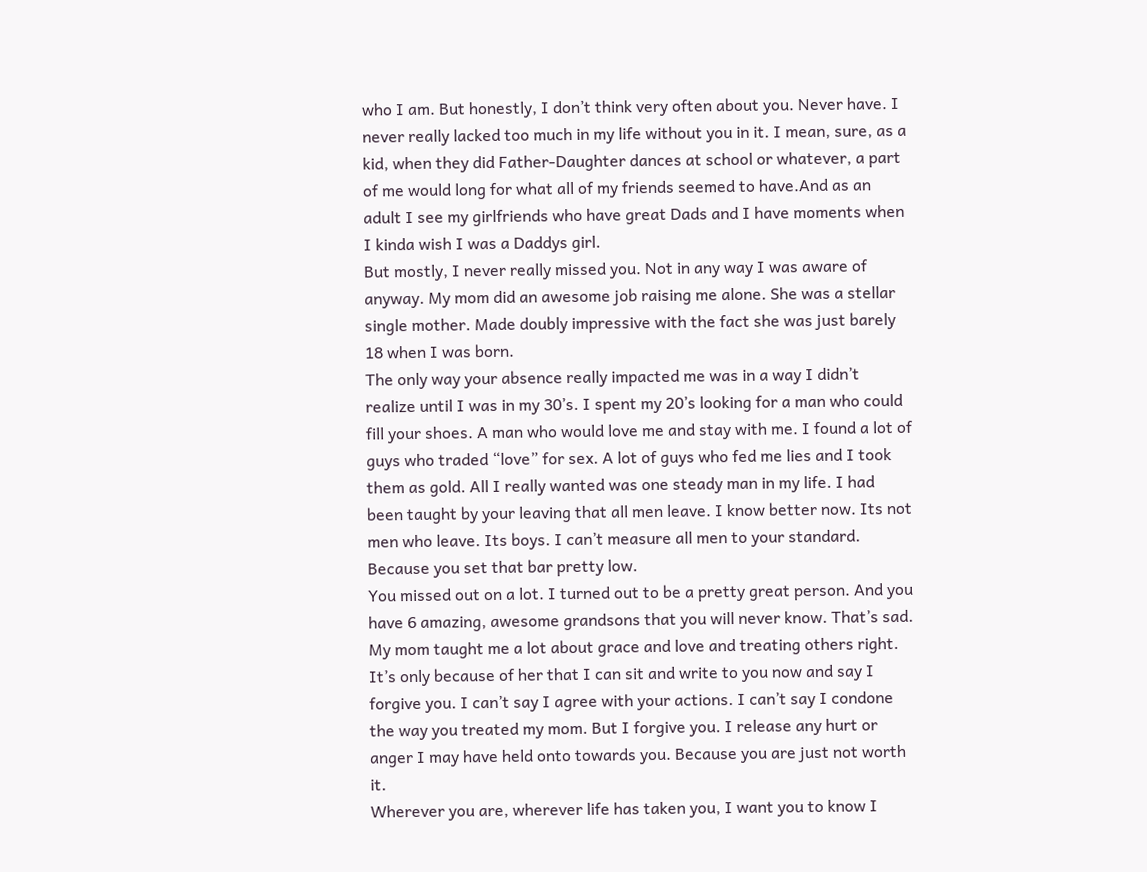who I am. But honestly, I don’t think very often about you. Never have. I never really lacked too much in my life without you in it. I mean, sure, as a kid, when they did Father-Daughter dances at school or whatever, a part of me would long for what all of my friends seemed to have.And as an adult I see my girlfriends who have great Dads and I have moments when I kinda wish I was a Daddys girl.
But mostly, I never really missed you. Not in any way I was aware of anyway. My mom did an awesome job raising me alone. She was a stellar single mother. Made doubly impressive with the fact she was just barely 18 when I was born.
The only way your absence really impacted me was in a way I didn’t realize until I was in my 30’s. I spent my 20’s looking for a man who could fill your shoes. A man who would love me and stay with me. I found a lot of guys who traded “love” for sex. A lot of guys who fed me lies and I took them as gold. All I really wanted was one steady man in my life. I had been taught by your leaving that all men leave. I know better now. Its not men who leave. Its boys. I can’t measure all men to your standard. Because you set that bar pretty low.
You missed out on a lot. I turned out to be a pretty great person. And you have 6 amazing, awesome grandsons that you will never know. That’s sad. My mom taught me a lot about grace and love and treating others right. It’s only because of her that I can sit and write to you now and say I forgive you. I can’t say I agree with your actions. I can’t say I condone the way you treated my mom. But I forgive you. I release any hurt or anger I may have held onto towards you. Because you are just not worth it.
Wherever you are, wherever life has taken you, I want you to know I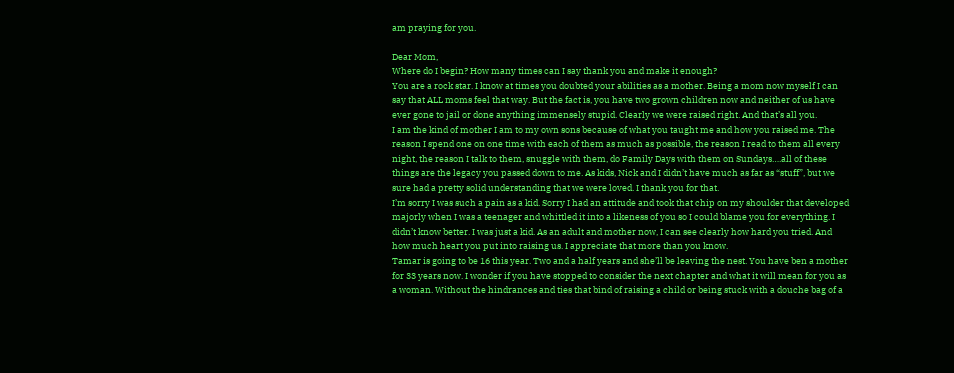am praying for you.

Dear Mom,
Where do I begin? How many times can I say thank you and make it enough?
You are a rock star. I know at times you doubted your abilities as a mother. Being a mom now myself I can say that ALL moms feel that way. But the fact is, you have two grown children now and neither of us have ever gone to jail or done anything immensely stupid. Clearly we were raised right. And that’s all you.
I am the kind of mother I am to my own sons because of what you taught me and how you raised me. The reason I spend one on one time with each of them as much as possible, the reason I read to them all every night, the reason I talk to them, snuggle with them, do Family Days with them on Sundays….all of these things are the legacy you passed down to me. As kids, Nick and I didn’t have much as far as “stuff”, but we sure had a pretty solid understanding that we were loved. I thank you for that.
I’m sorry I was such a pain as a kid. Sorry I had an attitude and took that chip on my shoulder that developed majorly when I was a teenager and whittled it into a likeness of you so I could blame you for everything. I didn’t know better. I was just a kid. As an adult and mother now, I can see clearly how hard you tried. And how much heart you put into raising us. I appreciate that more than you know.
Tamar is going to be 16 this year. Two and a half years and she’ll be leaving the nest. You have ben a mother for 33 years now. I wonder if you have stopped to consider the next chapter and what it will mean for you as a woman. Without the hindrances and ties that bind of raising a child or being stuck with a douche bag of a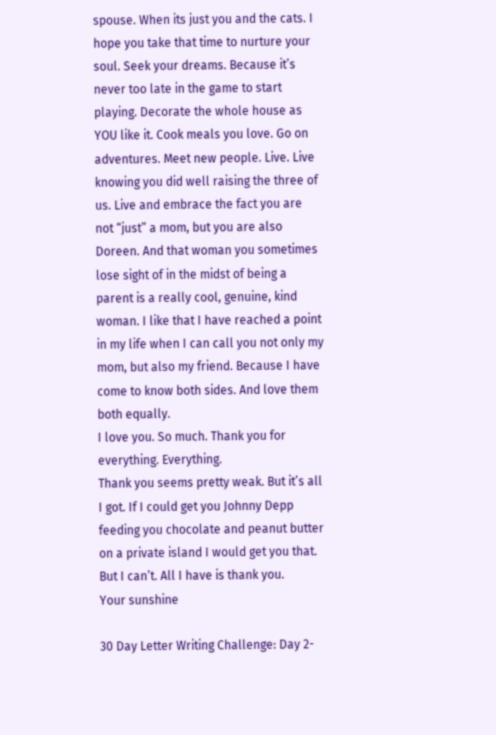spouse. When its just you and the cats. I hope you take that time to nurture your soul. Seek your dreams. Because it’s never too late in the game to start playing. Decorate the whole house as YOU like it. Cook meals you love. Go on adventures. Meet new people. Live. Live knowing you did well raising the three of us. Live and embrace the fact you are not “just” a mom, but you are also Doreen. And that woman you sometimes lose sight of in the midst of being a parent is a really cool, genuine, kind woman. I like that I have reached a point in my life when I can call you not only my mom, but also my friend. Because I have come to know both sides. And love them both equally.
I love you. So much. Thank you for everything. Everything.
Thank you seems pretty weak. But it’s all I got. If I could get you Johnny Depp feeding you chocolate and peanut butter on a private island I would get you that. But I can’t. All I have is thank you.
Your sunshine

30 Day Letter Writing Challenge: Day 2-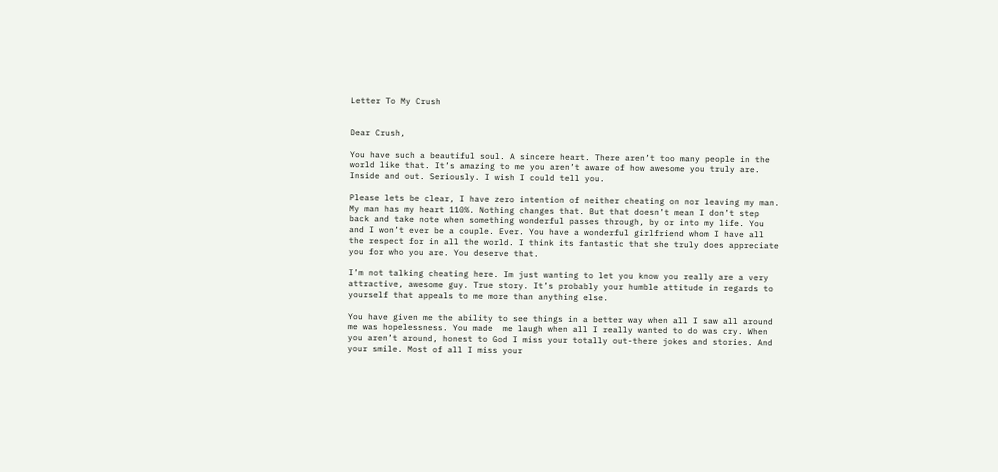Letter To My Crush


Dear Crush,

You have such a beautiful soul. A sincere heart. There aren’t too many people in the world like that. It’s amazing to me you aren’t aware of how awesome you truly are. Inside and out. Seriously. I wish I could tell you.

Please lets be clear, I have zero intention of neither cheating on nor leaving my man. My man has my heart 110%. Nothing changes that. But that doesn’t mean I don’t step back and take note when something wonderful passes through, by or into my life. You and I won’t ever be a couple. Ever. You have a wonderful girlfriend whom I have all the respect for in all the world. I think its fantastic that she truly does appreciate you for who you are. You deserve that.

I’m not talking cheating here. Im just wanting to let you know you really are a very attractive, awesome guy. True story. It’s probably your humble attitude in regards to yourself that appeals to me more than anything else.

You have given me the ability to see things in a better way when all I saw all around me was hopelessness. You made  me laugh when all I really wanted to do was cry. When you aren’t around, honest to God I miss your totally out-there jokes and stories. And your smile. Most of all I miss your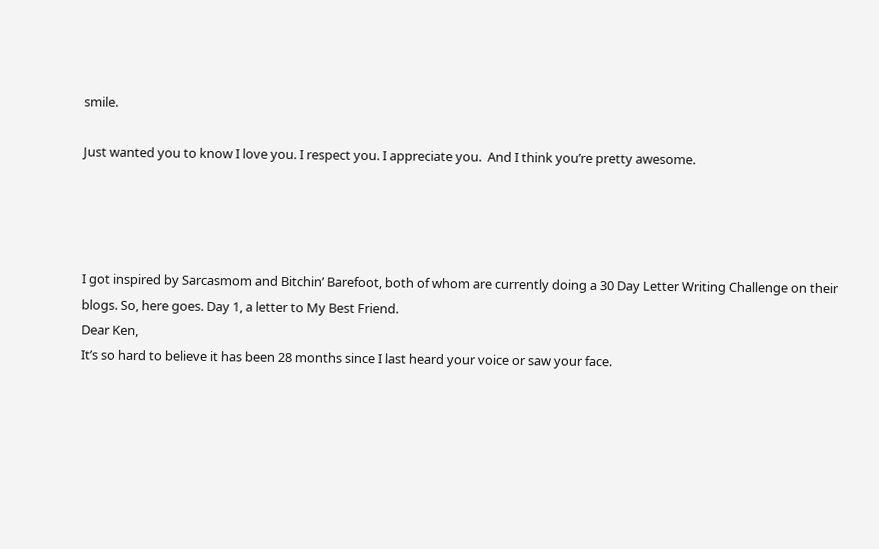smile.

Just wanted you to know I love you. I respect you. I appreciate you.  And I think you’re pretty awesome.




I got inspired by Sarcasmom and Bitchin’ Barefoot, both of whom are currently doing a 30 Day Letter Writing Challenge on their blogs. So, here goes. Day 1, a letter to My Best Friend.
Dear Ken,
It’s so hard to believe it has been 28 months since I last heard your voice or saw your face.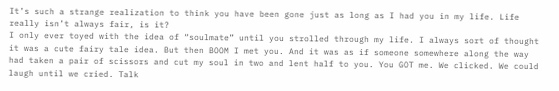It’s such a strange realization to think you have been gone just as long as I had you in my life. Life really isn’t always fair, is it?
I only ever toyed with the idea of “soulmate” until you strolled through my life. I always sort of thought it was a cute fairy tale idea. But then BOOM I met you. And it was as if someone somewhere along the way had taken a pair of scissors and cut my soul in two and lent half to you. You GOT me. We clicked. We could laugh until we cried. Talk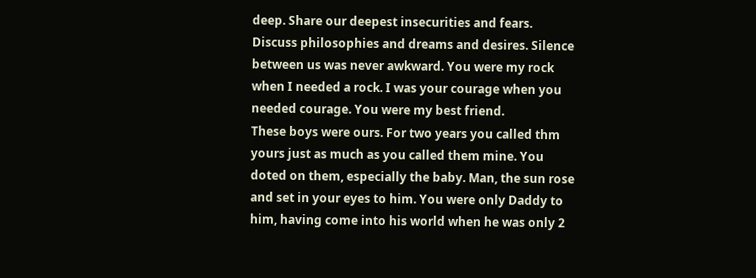deep. Share our deepest insecurities and fears. Discuss philosophies and dreams and desires. Silence between us was never awkward. You were my rock when I needed a rock. I was your courage when you needed courage. You were my best friend.
These boys were ours. For two years you called thm yours just as much as you called them mine. You doted on them, especially the baby. Man, the sun rose and set in your eyes to him. You were only Daddy to him, having come into his world when he was only 2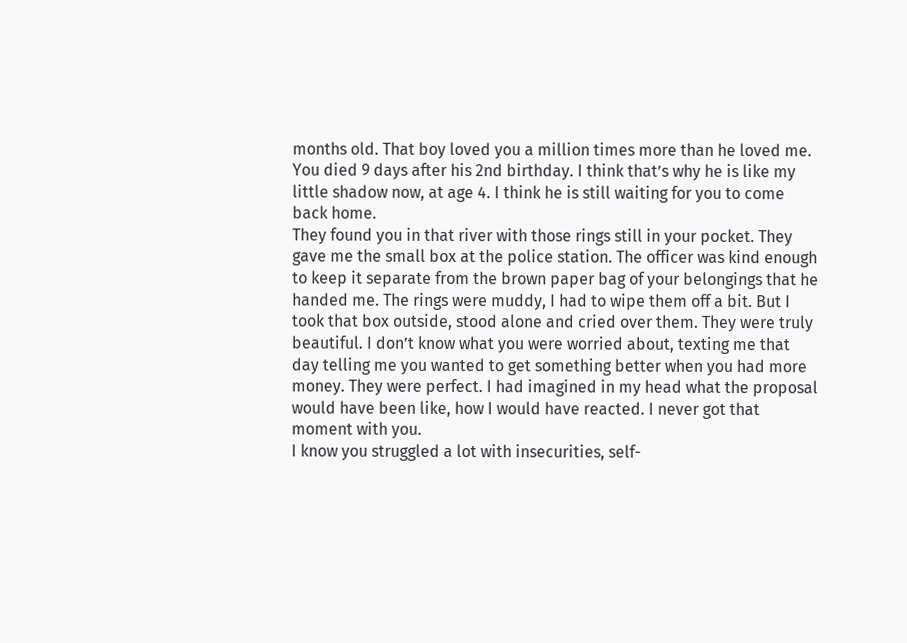months old. That boy loved you a million times more than he loved me. You died 9 days after his 2nd birthday. I think that’s why he is like my little shadow now, at age 4. I think he is still waiting for you to come back home.
They found you in that river with those rings still in your pocket. They gave me the small box at the police station. The officer was kind enough to keep it separate from the brown paper bag of your belongings that he handed me. The rings were muddy, I had to wipe them off a bit. But I took that box outside, stood alone and cried over them. They were truly beautiful. I don’t know what you were worried about, texting me that day telling me you wanted to get something better when you had more money. They were perfect. I had imagined in my head what the proposal would have been like, how I would have reacted. I never got that moment with you.
I know you struggled a lot with insecurities, self-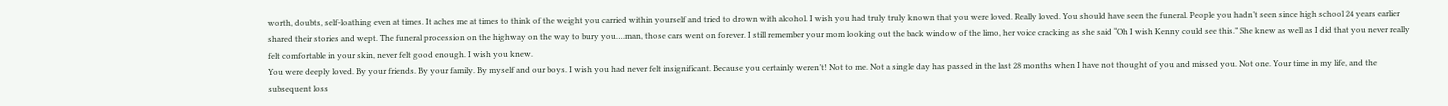worth, doubts, self-loathing even at times. It aches me at times to think of the weight you carried within yourself and tried to drown with alcohol. I wish you had truly truly known that you were loved. Really loved. You should have seen the funeral. People you hadn’t seen since high school 24 years earlier shared their stories and wept. The funeral procession on the highway on the way to bury you….man, those cars went on forever. I still remember your mom looking out the back window of the limo, her voice cracking as she said “Oh I wish Kenny could see this.” She knew as well as I did that you never really felt comfortable in your skin, never felt good enough. I wish you knew.
You were deeply loved. By your friends. By your family. By myself and our boys. I wish you had never felt insignificant. Because you certainly weren’t! Not to me. Not a single day has passed in the last 28 months when I have not thought of you and missed you. Not one. Your time in my life, and the subsequent loss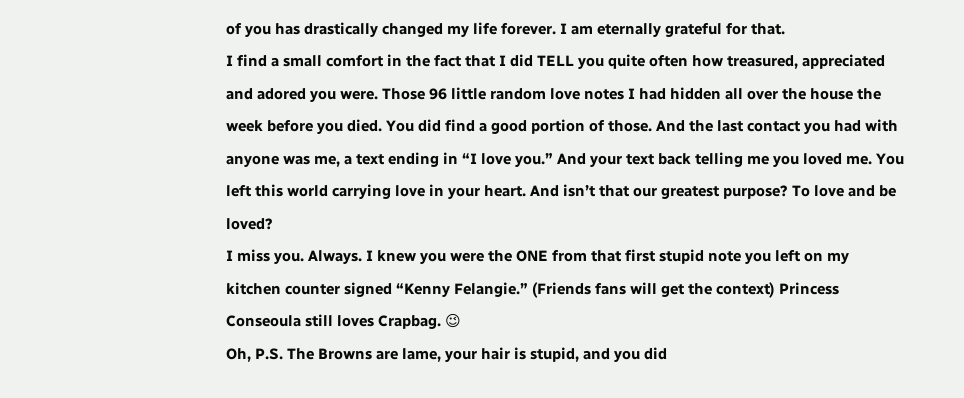of you has drastically changed my life forever. I am eternally grateful for that.
I find a small comfort in the fact that I did TELL you quite often how treasured, appreciated and adored you were. Those 96 little random love notes I had hidden all over the house the week before you died. You did find a good portion of those. And the last contact you had with anyone was me, a text ending in “I love you.” And your text back telling me you loved me. You left this world carrying love in your heart. And isn’t that our greatest purpose? To love and be loved?
I miss you. Always. I knew you were the ONE from that first stupid note you left on my kitchen counter signed “Kenny Felangie.” (Friends fans will get the context) Princess Conseoula still loves Crapbag. 😉
Oh, P.S. The Browns are lame, your hair is stupid, and you did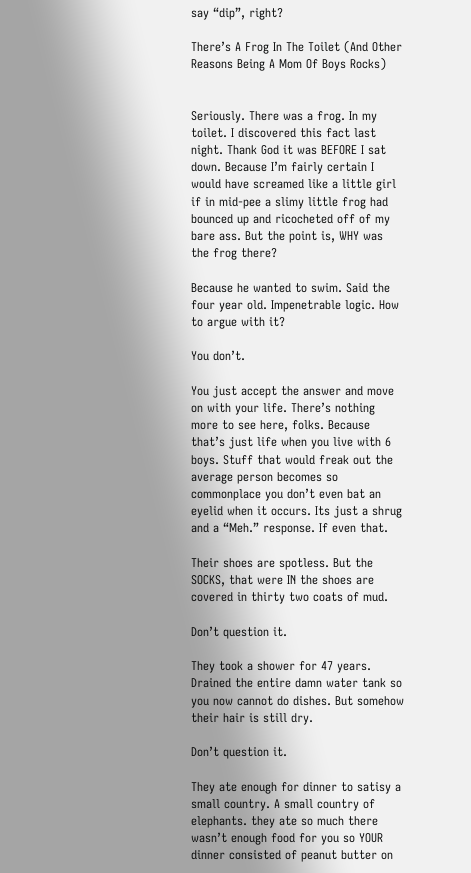say “dip”, right?

There’s A Frog In The Toilet (And Other Reasons Being A Mom Of Boys Rocks)


Seriously. There was a frog. In my toilet. I discovered this fact last night. Thank God it was BEFORE I sat down. Because I’m fairly certain I would have screamed like a little girl if in mid-pee a slimy little frog had bounced up and ricocheted off of my bare ass. But the point is, WHY was the frog there?

Because he wanted to swim. Said the four year old. Impenetrable logic. How to argue with it?

You don’t.

You just accept the answer and move on with your life. There’s nothing more to see here, folks. Because that’s just life when you live with 6 boys. Stuff that would freak out the average person becomes so commonplace you don’t even bat an eyelid when it occurs. Its just a shrug and a “Meh.” response. If even that.

Their shoes are spotless. But the SOCKS, that were IN the shoes are covered in thirty two coats of mud.

Don’t question it.

They took a shower for 47 years. Drained the entire damn water tank so you now cannot do dishes. But somehow their hair is still dry.

Don’t question it.

They ate enough for dinner to satisy a small country. A small country of elephants. they ate so much there wasn’t enough food for you so YOUR dinner consisted of peanut butter on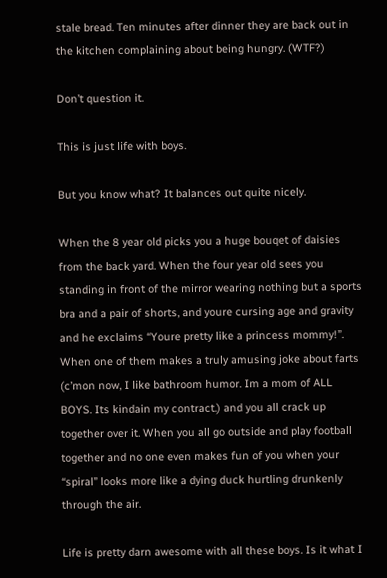stale bread. Ten minutes after dinner they are back out in the kitchen complaining about being hungry. (WTF?)

Don’t question it.

This is just life with boys.

But you know what? It balances out quite nicely.

When the 8 year old picks you a huge bouqet of daisies from the back yard. When the four year old sees you standing in front of the mirror wearing nothing but a sports bra and a pair of shorts, and youre cursing age and gravity and he exclaims “Youre pretty like a princess mommy!”. When one of them makes a truly amusing joke about farts (c’mon now, I like bathroom humor. Im a mom of ALL BOYS. Its kindain my contract.) and you all crack up together over it. When you all go outside and play football together and no one even makes fun of you when your “spiral” looks more like a dying duck hurtling drunkenly through the air.

Life is pretty darn awesome with all these boys. Is it what I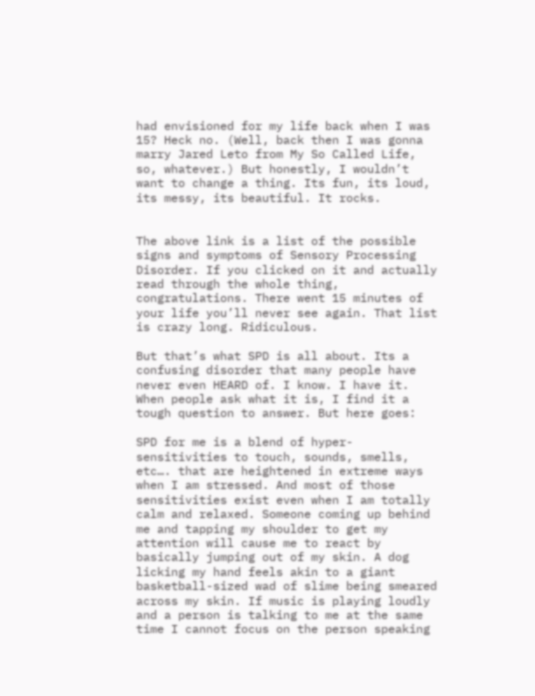had envisioned for my life back when I was 15? Heck no. (Well, back then I was gonna marry Jared Leto from My So Called Life, so, whatever.) But honestly, I wouldn’t want to change a thing. Its fun, its loud, its messy, its beautiful. It rocks.


The above link is a list of the possible signs and symptoms of Sensory Processing Disorder. If you clicked on it and actually read through the whole thing, congratulations. There went 15 minutes of your life you’ll never see again. That list is crazy long. Ridiculous.

But that’s what SPD is all about. Its a confusing disorder that many people have never even HEARD of. I know. I have it. When people ask what it is, I find it a tough question to answer. But here goes:

SPD for me is a blend of hyper-sensitivities to touch, sounds, smells, etc…. that are heightened in extreme ways when I am stressed. And most of those sensitivities exist even when I am totally calm and relaxed. Someone coming up behind me and tapping my shoulder to get my attention will cause me to react by basically jumping out of my skin. A dog licking my hand feels akin to a giant basketball-sized wad of slime being smeared across my skin. If music is playing loudly and a person is talking to me at the same time I cannot focus on the person speaking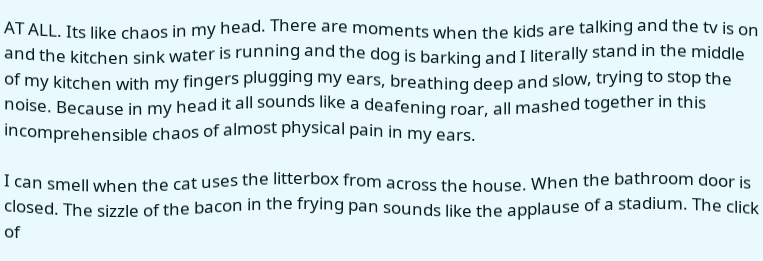AT ALL. Its like chaos in my head. There are moments when the kids are talking and the tv is on and the kitchen sink water is running and the dog is barking and I literally stand in the middle of my kitchen with my fingers plugging my ears, breathing deep and slow, trying to stop the noise. Because in my head it all sounds like a deafening roar, all mashed together in this incomprehensible chaos of almost physical pain in my ears.

I can smell when the cat uses the litterbox from across the house. When the bathroom door is closed. The sizzle of the bacon in the frying pan sounds like the applause of a stadium. The click of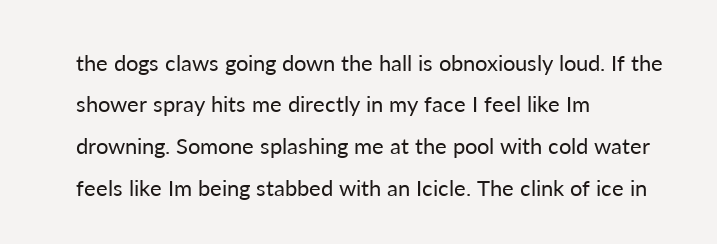the dogs claws going down the hall is obnoxiously loud. If the shower spray hits me directly in my face I feel like Im drowning. Somone splashing me at the pool with cold water feels like Im being stabbed with an Icicle. The clink of ice in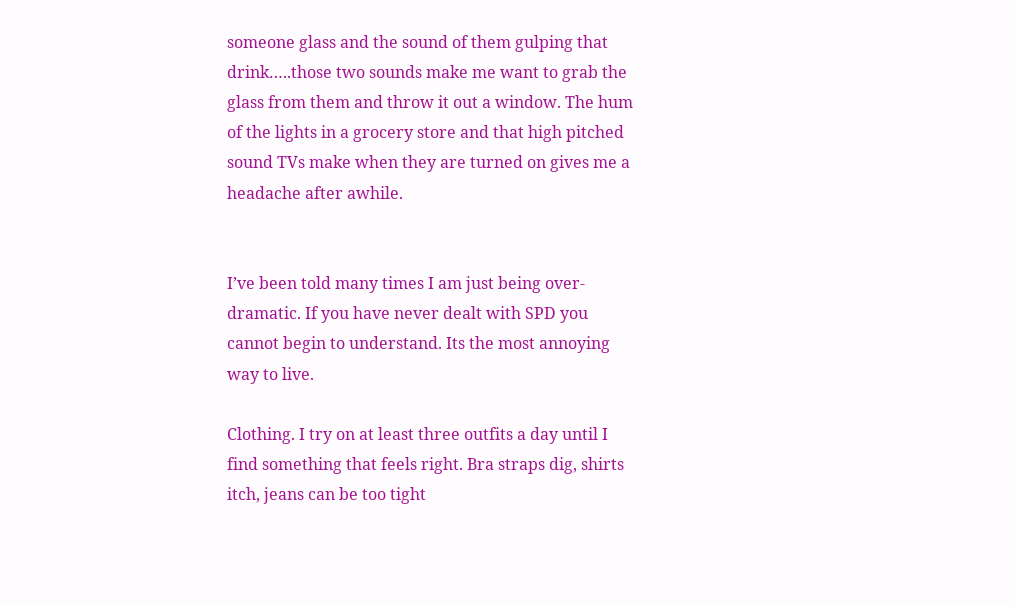someone glass and the sound of them gulping that drink…..those two sounds make me want to grab the glass from them and throw it out a window. The hum of the lights in a grocery store and that high pitched sound TVs make when they are turned on gives me a headache after awhile.


I’ve been told many times I am just being over-dramatic. If you have never dealt with SPD you cannot begin to understand. Its the most annoying way to live.

Clothing. I try on at least three outfits a day until I find something that feels right. Bra straps dig, shirts itch, jeans can be too tight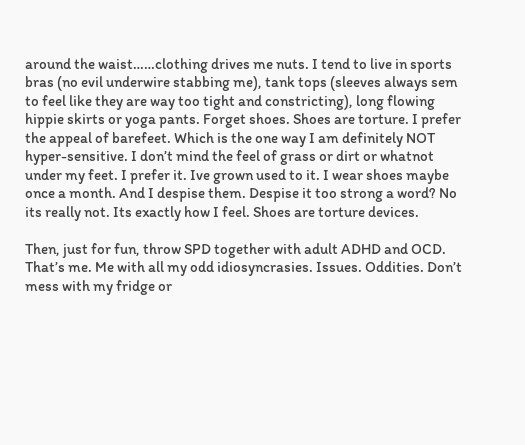around the waist……clothing drives me nuts. I tend to live in sports bras (no evil underwire stabbing me), tank tops (sleeves always sem to feel like they are way too tight and constricting), long flowing hippie skirts or yoga pants. Forget shoes. Shoes are torture. I prefer the appeal of barefeet. Which is the one way I am definitely NOT hyper-sensitive. I don’t mind the feel of grass or dirt or whatnot under my feet. I prefer it. Ive grown used to it. I wear shoes maybe once a month. And I despise them. Despise it too strong a word? No its really not. Its exactly how I feel. Shoes are torture devices.

Then, just for fun, throw SPD together with adult ADHD and OCD. That’s me. Me with all my odd idiosyncrasies. Issues. Oddities. Don’t mess with my fridge or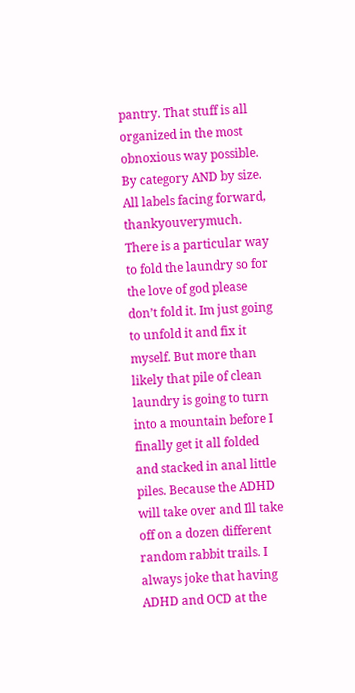pantry. That stuff is all organized in the most obnoxious way possible. By category AND by size. All labels facing forward, thankyouverymuch. There is a particular way to fold the laundry so for the love of god please don’t fold it. Im just going to unfold it and fix it myself. But more than likely that pile of clean laundry is going to turn into a mountain before I finally get it all folded and stacked in anal little piles. Because the ADHD will take over and Ill take off on a dozen different random rabbit trails. I always joke that having ADHD and OCD at the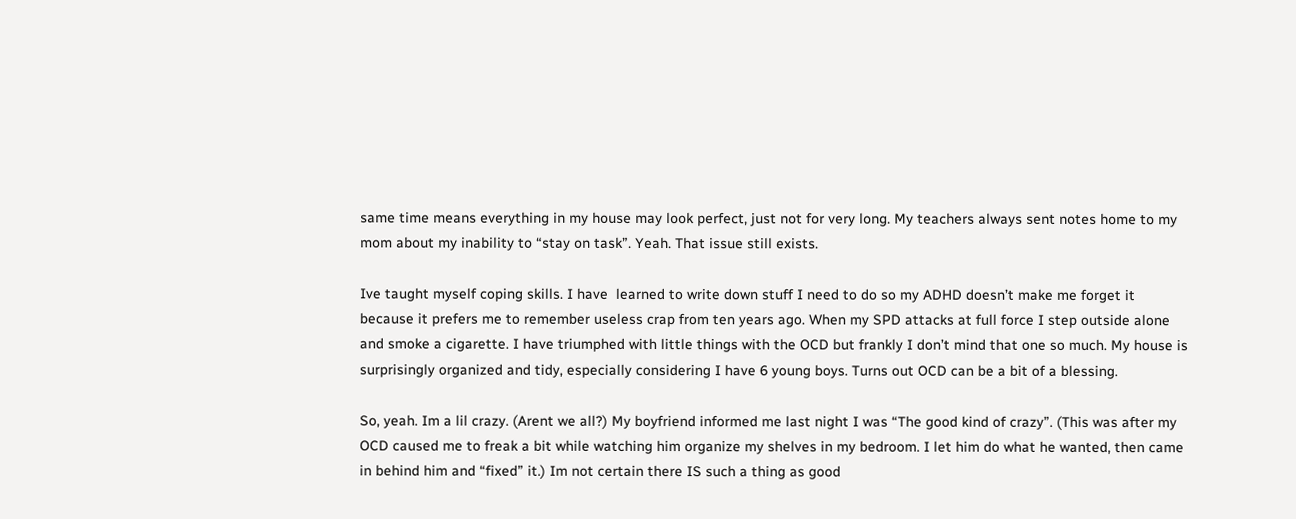same time means everything in my house may look perfect, just not for very long. My teachers always sent notes home to my mom about my inability to “stay on task”. Yeah. That issue still exists.

Ive taught myself coping skills. I have  learned to write down stuff I need to do so my ADHD doesn’t make me forget it because it prefers me to remember useless crap from ten years ago. When my SPD attacks at full force I step outside alone and smoke a cigarette. I have triumphed with little things with the OCD but frankly I don’t mind that one so much. My house is surprisingly organized and tidy, especially considering I have 6 young boys. Turns out OCD can be a bit of a blessing.

So, yeah. Im a lil crazy. (Arent we all?) My boyfriend informed me last night I was “The good kind of crazy”. (This was after my OCD caused me to freak a bit while watching him organize my shelves in my bedroom. I let him do what he wanted, then came in behind him and “fixed” it.) Im not certain there IS such a thing as good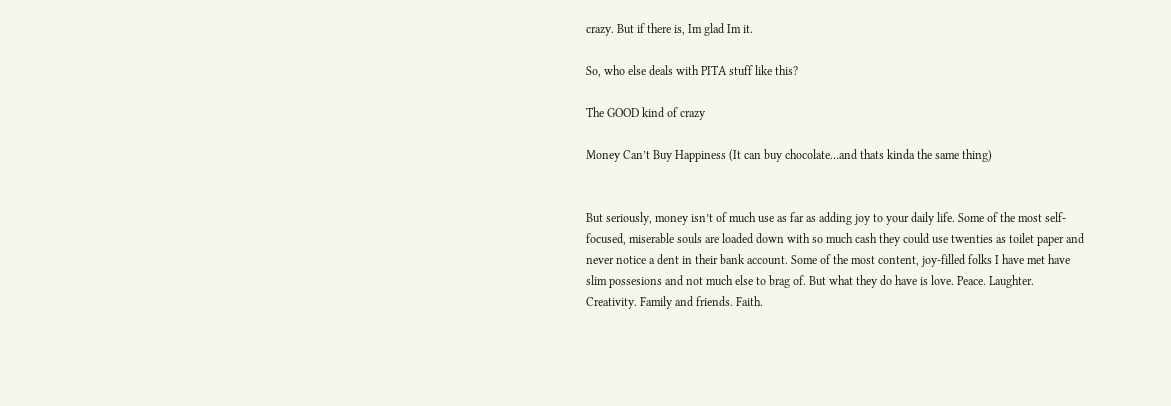crazy. But if there is, Im glad Im it.

So, who else deals with PITA stuff like this?

The GOOD kind of crazy

Money Can’t Buy Happiness (It can buy chocolate…and thats kinda the same thing)


But seriously, money isn’t of much use as far as adding joy to your daily life. Some of the most self-focused, miserable souls are loaded down with so much cash they could use twenties as toilet paper and never notice a dent in their bank account. Some of the most content, joy-filled folks I have met have slim possesions and not much else to brag of. But what they do have is love. Peace. Laughter. Creativity. Family and friends. Faith.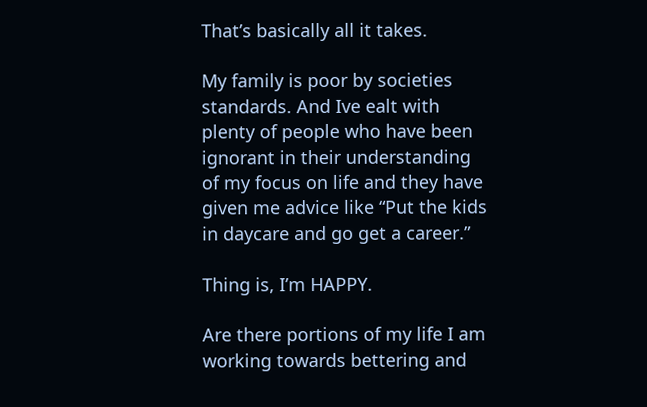That’s basically all it takes.

My family is poor by societies standards. And Ive ealt with plenty of people who have been ignorant in their understanding of my focus on life and they have given me advice like “Put the kids in daycare and go get a career.”

Thing is, I’m HAPPY.

Are there portions of my life I am working towards bettering and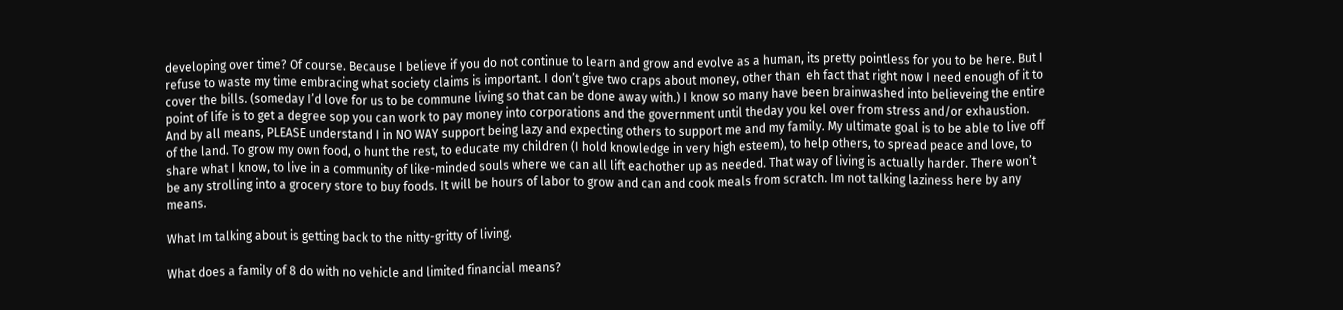developing over time? Of course. Because I believe if you do not continue to learn and grow and evolve as a human, its pretty pointless for you to be here. But I refuse to waste my time embracing what society claims is important. I don’t give two craps about money, other than  eh fact that right now I need enough of it to cover the bills. (someday I’d love for us to be commune living so that can be done away with.) I know so many have been brainwashed into believeing the entire point of life is to get a degree sop you can work to pay money into corporations and the government until theday you kel over from stress and/or exhaustion. And by all means, PLEASE understand I in NO WAY support being lazy and expecting others to support me and my family. My ultimate goal is to be able to live off of the land. To grow my own food, o hunt the rest, to educate my children (I hold knowledge in very high esteem), to help others, to spread peace and love, to share what I know, to live in a community of like-minded souls where we can all lift eachother up as needed. That way of living is actually harder. There won’t be any strolling into a grocery store to buy foods. It will be hours of labor to grow and can and cook meals from scratch. Im not talking laziness here by any means.

What Im talking about is getting back to the nitty-gritty of living.

What does a family of 8 do with no vehicle and limited financial means?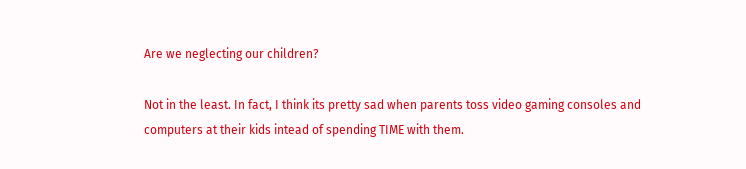Are we neglecting our children?

Not in the least. In fact, I think its pretty sad when parents toss video gaming consoles and computers at their kids intead of spending TIME with them.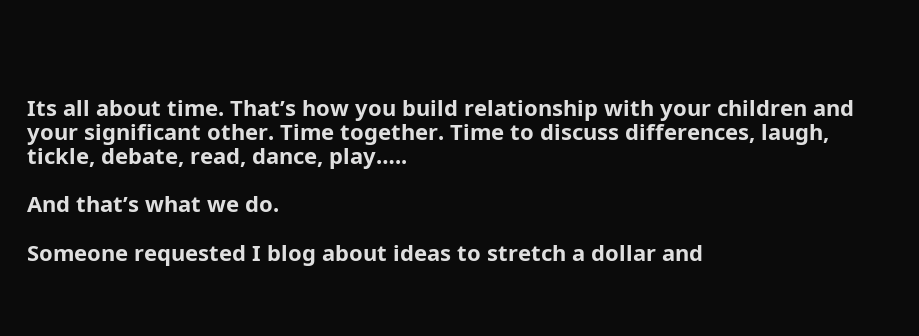Its all about time. That’s how you build relationship with your children and your significant other. Time together. Time to discuss differences, laugh, tickle, debate, read, dance, play…..

And that’s what we do.

Someone requested I blog about ideas to stretch a dollar and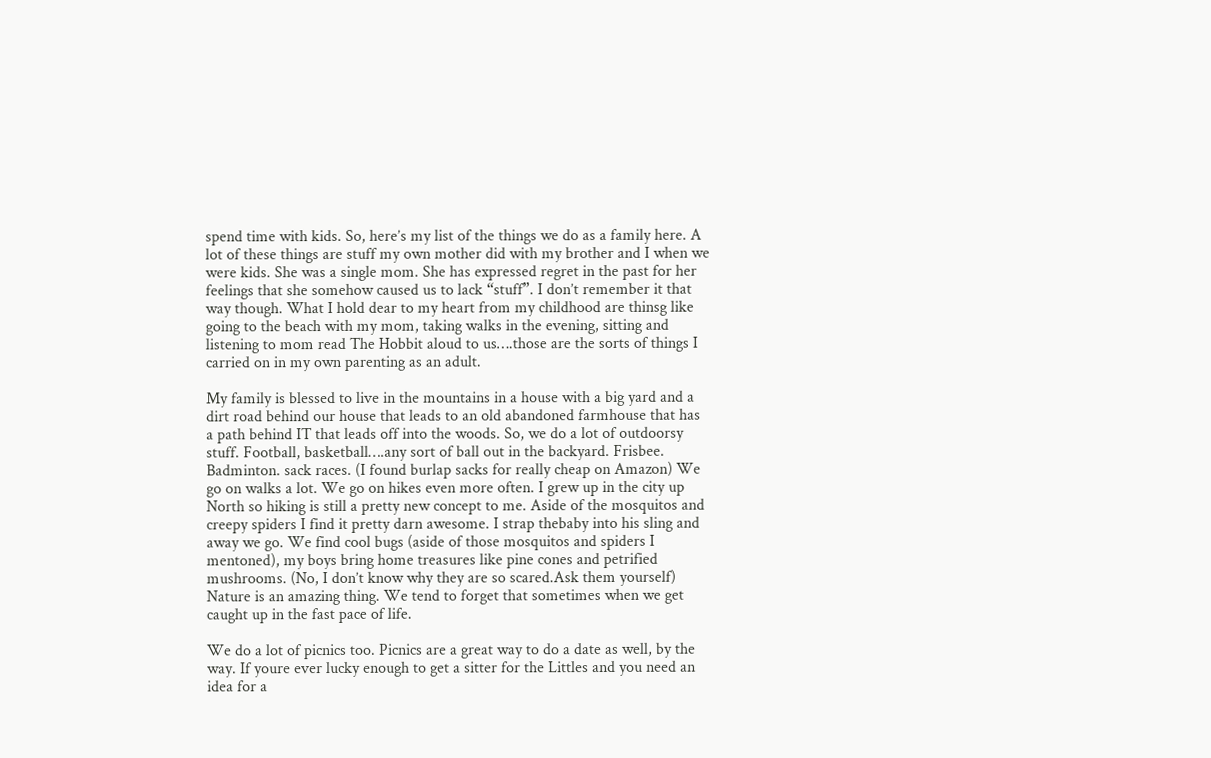spend time with kids. So, here’s my list of the things we do as a family here. A lot of these things are stuff my own mother did with my brother and I when we were kids. She was a single mom. She has expressed regret in the past for her feelings that she somehow caused us to lack “stuff”. I don’t remember it that way though. What I hold dear to my heart from my childhood are thinsg like going to the beach with my mom, taking walks in the evening, sitting and listening to mom read The Hobbit aloud to us….those are the sorts of things I carried on in my own parenting as an adult.

My family is blessed to live in the mountains in a house with a big yard and a dirt road behind our house that leads to an old abandoned farmhouse that has a path behind IT that leads off into the woods. So, we do a lot of outdoorsy stuff. Football, basketball….any sort of ball out in the backyard. Frisbee. Badminton. sack races. (I found burlap sacks for really cheap on Amazon) We go on walks a lot. We go on hikes even more often. I grew up in the city up North so hiking is still a pretty new concept to me. Aside of the mosquitos and creepy spiders I find it pretty darn awesome. I strap thebaby into his sling and away we go. We find cool bugs (aside of those mosquitos and spiders I mentoned), my boys bring home treasures like pine cones and petrified mushrooms. (No, I don’t know why they are so scared.Ask them yourself) Nature is an amazing thing. We tend to forget that sometimes when we get caught up in the fast pace of life.

We do a lot of picnics too. Picnics are a great way to do a date as well, by the way. If youre ever lucky enough to get a sitter for the Littles and you need an idea for a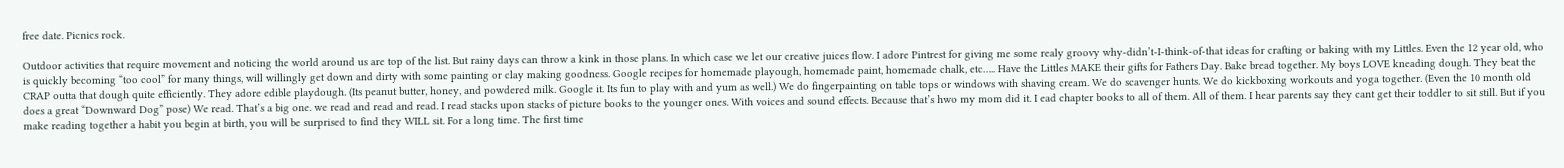free date. Picnics rock.

Outdoor activities that require movement and noticing the world around us are top of the list. But rainy days can throw a kink in those plans. In which case we let our creative juices flow. I adore Pintrest for giving me some realy groovy why-didn’t-I-think-of-that ideas for crafting or baking with my Littles. Even the 12 year old, who is quickly becoming “too cool” for many things, will willingly get down and dirty with some painting or clay making goodness. Google recipes for homemade playough, homemade paint, homemade chalk, etc….. Have the Littles MAKE their gifts for Fathers Day. Bake bread together. My boys LOVE kneading dough. They beat the CRAP outta that dough quite efficiently. They adore edible playdough. (Its peanut butter, honey, and powdered milk. Google it. Its fun to play with and yum as well.) We do fingerpainting on table tops or windows with shaving cream. We do scavenger hunts. We do kickboxing workouts and yoga together. (Even the 10 month old does a great “Downward Dog” pose) We read. That’s a big one. we read and read and read. I read stacks upon stacks of picture books to the younger ones. With voices and sound effects. Because that’s hwo my mom did it. I ead chapter books to all of them. All of them. I hear parents say they cant get their toddler to sit still. But if you make reading together a habit you begin at birth, you will be surprised to find they WILL sit. For a long time. The first time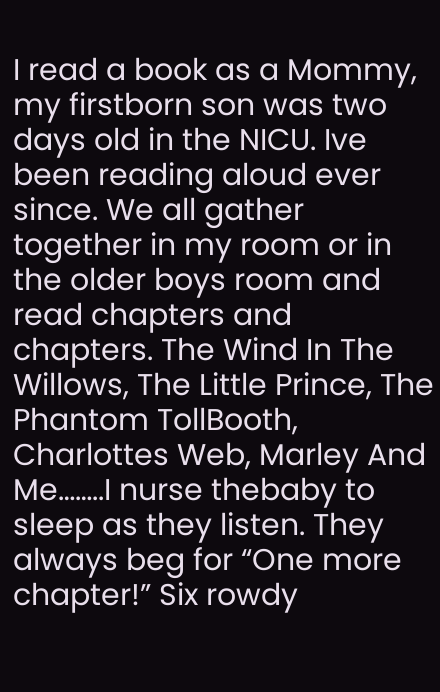I read a book as a Mommy, my firstborn son was two days old in the NICU. Ive been reading aloud ever since. We all gather together in my room or in the older boys room and read chapters and chapters. The Wind In The Willows, The Little Prince, The Phantom TollBooth, Charlottes Web, Marley And Me……..I nurse thebaby to sleep as they listen. They always beg for “One more chapter!” Six rowdy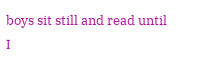boys sit still and read until I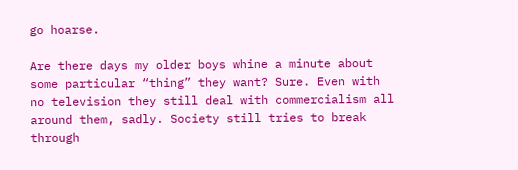go hoarse.

Are there days my older boys whine a minute about some particular “thing” they want? Sure. Even with no television they still deal with commercialism all around them, sadly. Society still tries to break through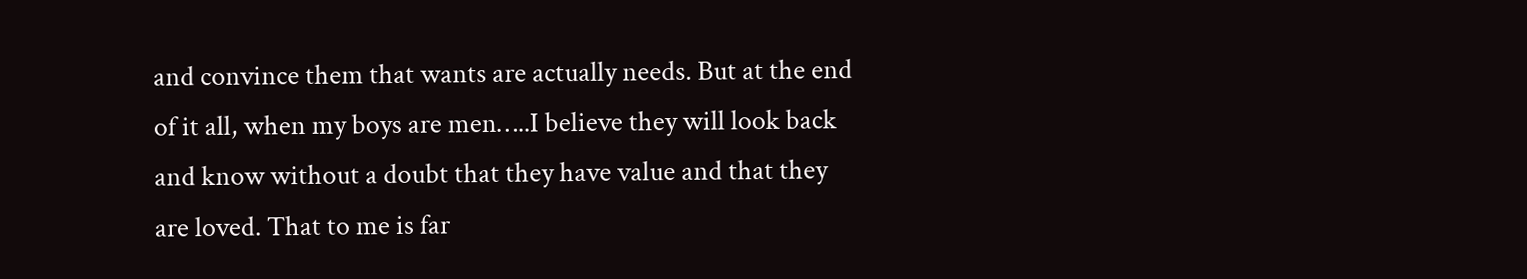and convince them that wants are actually needs. But at the end of it all, when my boys are men…..I believe they will look back and know without a doubt that they have value and that they are loved. That to me is far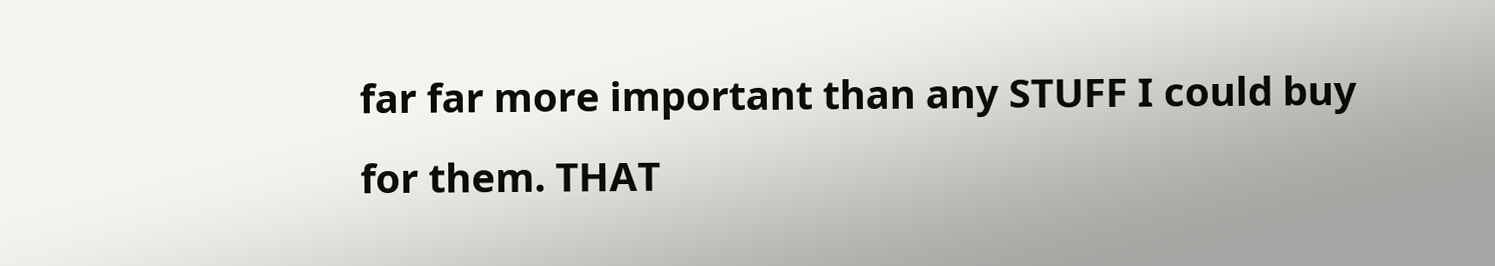far far more important than any STUFF I could buy for them. THAT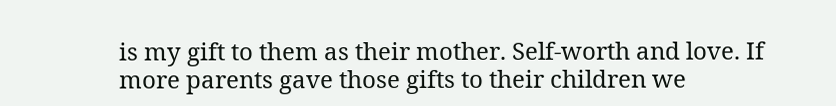is my gift to them as their mother. Self-worth and love. If more parents gave those gifts to their children we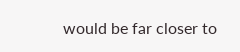would be far closer to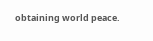obtaining world peace.